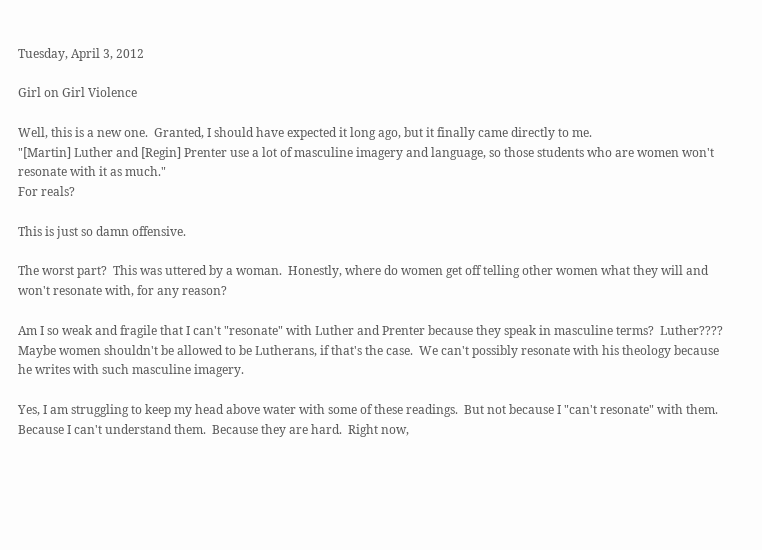Tuesday, April 3, 2012

Girl on Girl Violence

Well, this is a new one.  Granted, I should have expected it long ago, but it finally came directly to me.
"[Martin] Luther and [Regin] Prenter use a lot of masculine imagery and language, so those students who are women won't resonate with it as much."
For reals?

This is just so damn offensive.

The worst part?  This was uttered by a woman.  Honestly, where do women get off telling other women what they will and won't resonate with, for any reason?

Am I so weak and fragile that I can't "resonate" with Luther and Prenter because they speak in masculine terms?  Luther????  Maybe women shouldn't be allowed to be Lutherans, if that's the case.  We can't possibly resonate with his theology because he writes with such masculine imagery.

Yes, I am struggling to keep my head above water with some of these readings.  But not because I "can't resonate" with them.  Because I can't understand them.  Because they are hard.  Right now,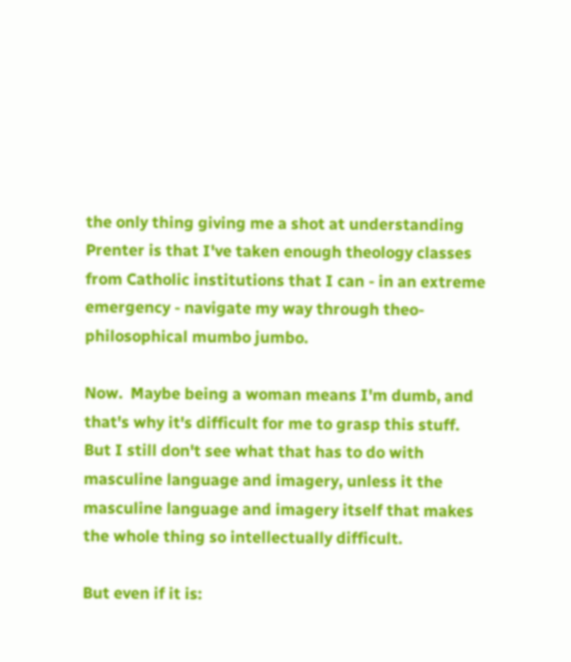the only thing giving me a shot at understanding Prenter is that I've taken enough theology classes from Catholic institutions that I can - in an extreme emergency - navigate my way through theo-philosophical mumbo jumbo.

Now.  Maybe being a woman means I'm dumb, and that's why it's difficult for me to grasp this stuff.  But I still don't see what that has to do with masculine language and imagery, unless it the masculine language and imagery itself that makes the whole thing so intellectually difficult.

But even if it is: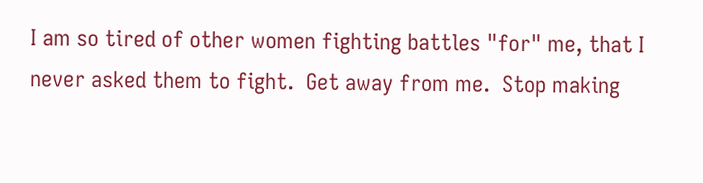I am so tired of other women fighting battles "for" me, that I never asked them to fight.  Get away from me.  Stop making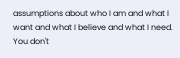assumptions about who I am and what I want and what I believe and what I need.  You don't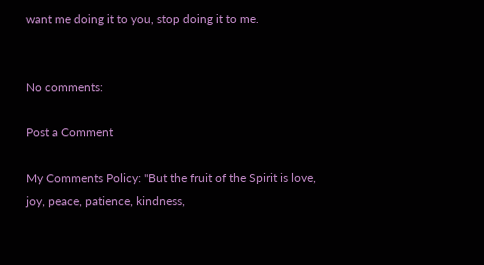want me doing it to you, stop doing it to me.


No comments:

Post a Comment

My Comments Policy: "But the fruit of the Spirit is love, joy, peace, patience, kindness,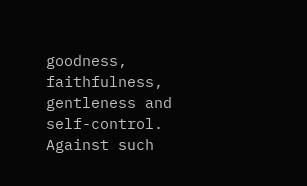goodness, faithfulness, gentleness and self-control. Against such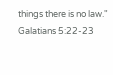things there is no law." Galatians 5:22-23